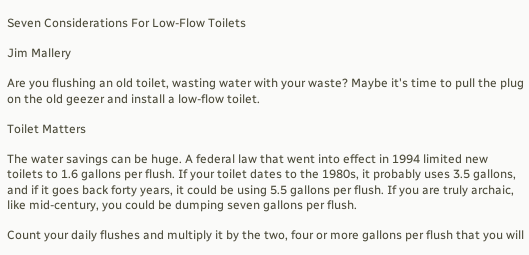Seven Considerations For Low-Flow Toilets

Jim Mallery

Are you flushing an old toilet, wasting water with your waste? Maybe it's time to pull the plug on the old geezer and install a low-flow toilet.

Toilet Matters

The water savings can be huge. A federal law that went into effect in 1994 limited new toilets to 1.6 gallons per flush. If your toilet dates to the 1980s, it probably uses 3.5 gallons, and if it goes back forty years, it could be using 5.5 gallons per flush. If you are truly archaic, like mid-century, you could be dumping seven gallons per flush.

Count your daily flushes and multiply it by the two, four or more gallons per flush that you will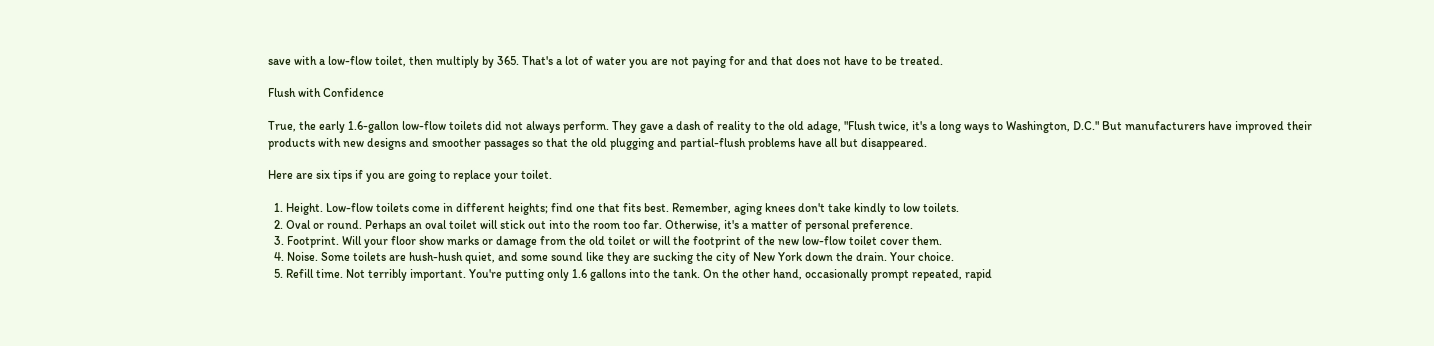save with a low-flow toilet, then multiply by 365. That's a lot of water you are not paying for and that does not have to be treated.

Flush with Confidence

True, the early 1.6-gallon low-flow toilets did not always perform. They gave a dash of reality to the old adage, "Flush twice, it's a long ways to Washington, D.C." But manufacturers have improved their products with new designs and smoother passages so that the old plugging and partial-flush problems have all but disappeared.

Here are six tips if you are going to replace your toilet.

  1. Height. Low-flow toilets come in different heights; find one that fits best. Remember, aging knees don't take kindly to low toilets.
  2. Oval or round. Perhaps an oval toilet will stick out into the room too far. Otherwise, it's a matter of personal preference.
  3. Footprint. Will your floor show marks or damage from the old toilet or will the footprint of the new low-flow toilet cover them.
  4. Noise. Some toilets are hush-hush quiet, and some sound like they are sucking the city of New York down the drain. Your choice.
  5. Refill time. Not terribly important. You're putting only 1.6 gallons into the tank. On the other hand, occasionally prompt repeated, rapid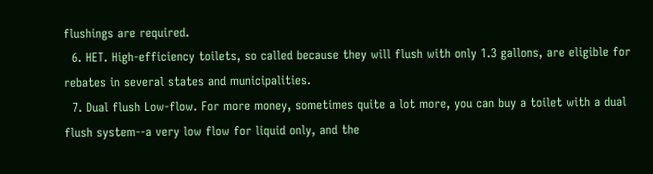flushings are required.
  6. HET. High-efficiency toilets, so called because they will flush with only 1.3 gallons, are eligible for rebates in several states and municipalities.
  7. Dual flush Low-flow. For more money, sometimes quite a lot more, you can buy a toilet with a dual flush system--a very low flow for liquid only, and the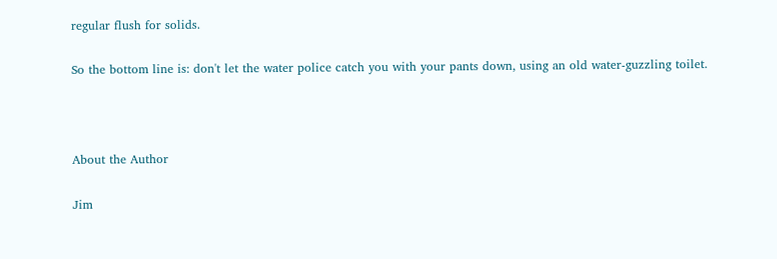regular flush for solids.

So the bottom line is: don't let the water police catch you with your pants down, using an old water-guzzling toilet.



About the Author

Jim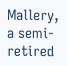Mallery, a semi-retired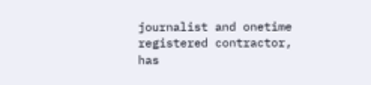journalist and onetime registered contractor, has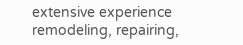extensive experience remodeling, repairing,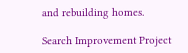and rebuilding homes.

Search Improvement Project